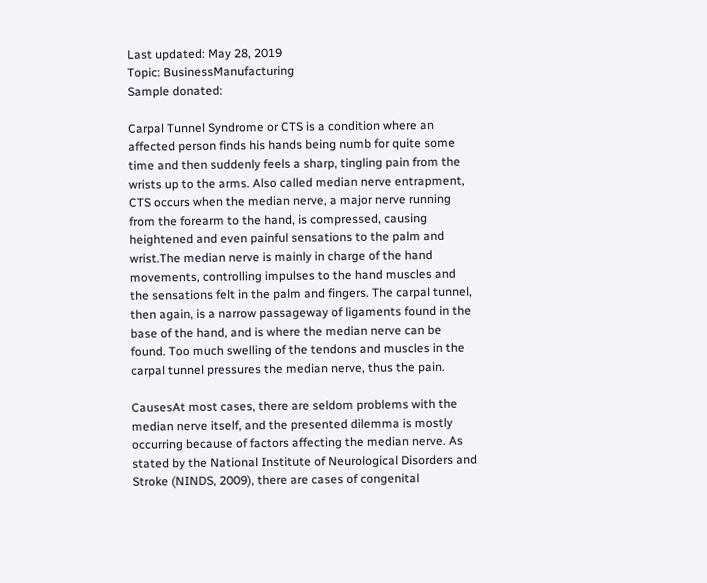Last updated: May 28, 2019
Topic: BusinessManufacturing
Sample donated:

Carpal Tunnel Syndrome or CTS is a condition where an affected person finds his hands being numb for quite some time and then suddenly feels a sharp, tingling pain from the wrists up to the arms. Also called median nerve entrapment, CTS occurs when the median nerve, a major nerve running from the forearm to the hand, is compressed, causing heightened and even painful sensations to the palm and wrist.The median nerve is mainly in charge of the hand movements, controlling impulses to the hand muscles and the sensations felt in the palm and fingers. The carpal tunnel, then again, is a narrow passageway of ligaments found in the base of the hand, and is where the median nerve can be found. Too much swelling of the tendons and muscles in the carpal tunnel pressures the median nerve, thus the pain.

CausesAt most cases, there are seldom problems with the median nerve itself, and the presented dilemma is mostly occurring because of factors affecting the median nerve. As stated by the National Institute of Neurological Disorders and Stroke (NINDS, 2009), there are cases of congenital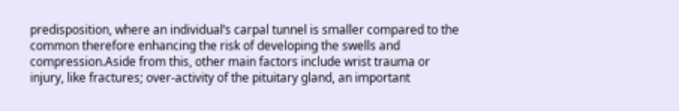predisposition, where an individual’s carpal tunnel is smaller compared to the common therefore enhancing the risk of developing the swells and compression.Aside from this, other main factors include wrist trauma or injury, like fractures; over-activity of the pituitary gland, an important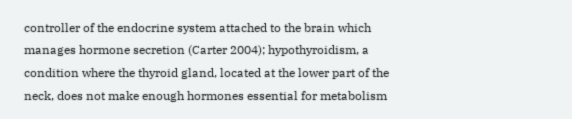controller of the endocrine system attached to the brain which manages hormone secretion (Carter 2004); hypothyroidism, a condition where the thyroid gland, located at the lower part of the neck, does not make enough hormones essential for metabolism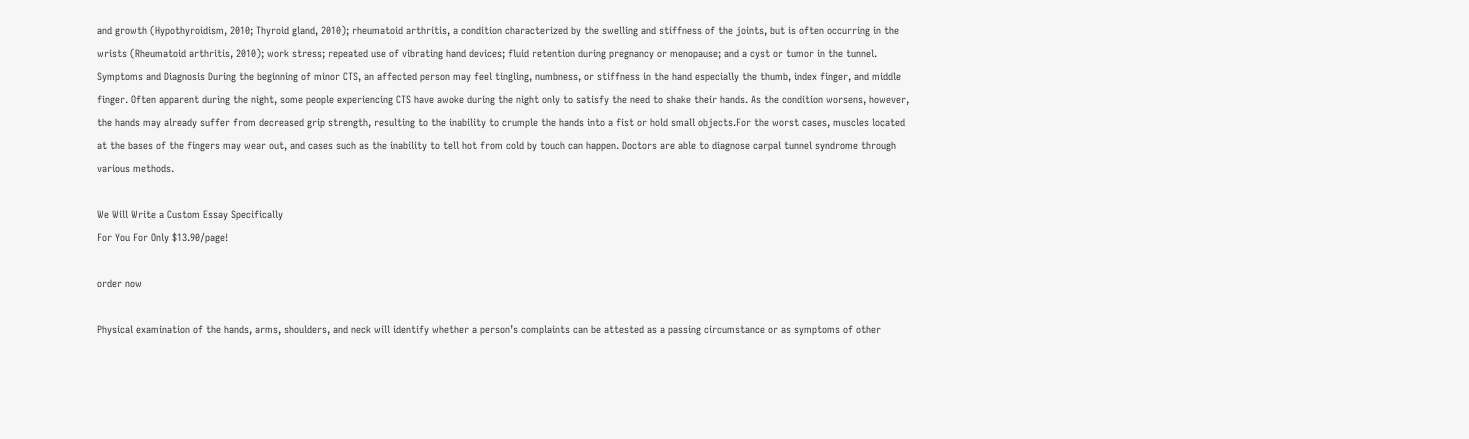and growth (Hypothyroidism, 2010; Thyroid gland, 2010); rheumatoid arthritis, a condition characterized by the swelling and stiffness of the joints, but is often occurring in the wrists (Rheumatoid arthritis, 2010); work stress; repeated use of vibrating hand devices; fluid retention during pregnancy or menopause; and a cyst or tumor in the tunnel. Symptoms and Diagnosis During the beginning of minor CTS, an affected person may feel tingling, numbness, or stiffness in the hand especially the thumb, index finger, and middle finger. Often apparent during the night, some people experiencing CTS have awoke during the night only to satisfy the need to shake their hands. As the condition worsens, however, the hands may already suffer from decreased grip strength, resulting to the inability to crumple the hands into a fist or hold small objects.For the worst cases, muscles located at the bases of the fingers may wear out, and cases such as the inability to tell hot from cold by touch can happen. Doctors are able to diagnose carpal tunnel syndrome through various methods.

We Will Write a Custom Essay Specifically
For You For Only $13.90/page!

order now

Physical examination of the hands, arms, shoulders, and neck will identify whether a person’s complaints can be attested as a passing circumstance or as symptoms of other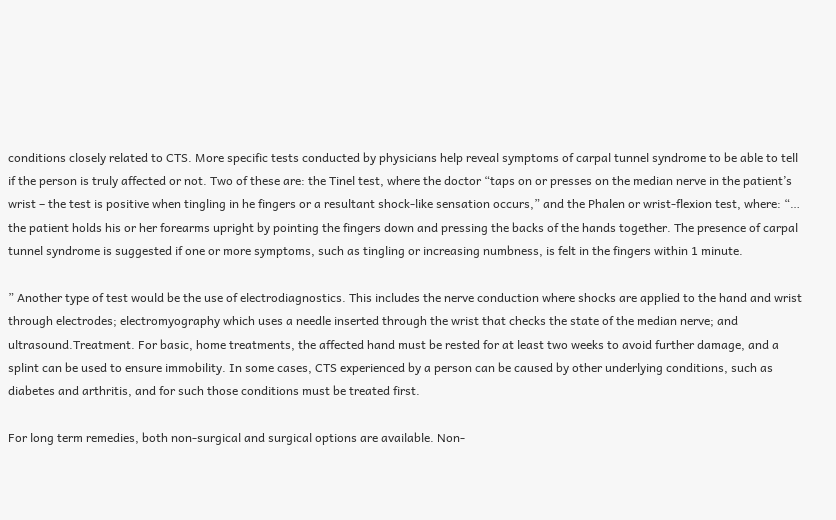conditions closely related to CTS. More specific tests conducted by physicians help reveal symptoms of carpal tunnel syndrome to be able to tell if the person is truly affected or not. Two of these are: the Tinel test, where the doctor “taps on or presses on the median nerve in the patient’s wrist – the test is positive when tingling in he fingers or a resultant shock-like sensation occurs,” and the Phalen or wrist-flexion test, where: “… the patient holds his or her forearms upright by pointing the fingers down and pressing the backs of the hands together. The presence of carpal tunnel syndrome is suggested if one or more symptoms, such as tingling or increasing numbness, is felt in the fingers within 1 minute.

” Another type of test would be the use of electrodiagnostics. This includes the nerve conduction where shocks are applied to the hand and wrist through electrodes; electromyography which uses a needle inserted through the wrist that checks the state of the median nerve; and ultrasound.Treatment. For basic, home treatments, the affected hand must be rested for at least two weeks to avoid further damage, and a splint can be used to ensure immobility. In some cases, CTS experienced by a person can be caused by other underlying conditions, such as diabetes and arthritis, and for such those conditions must be treated first.

For long term remedies, both non-surgical and surgical options are available. Non-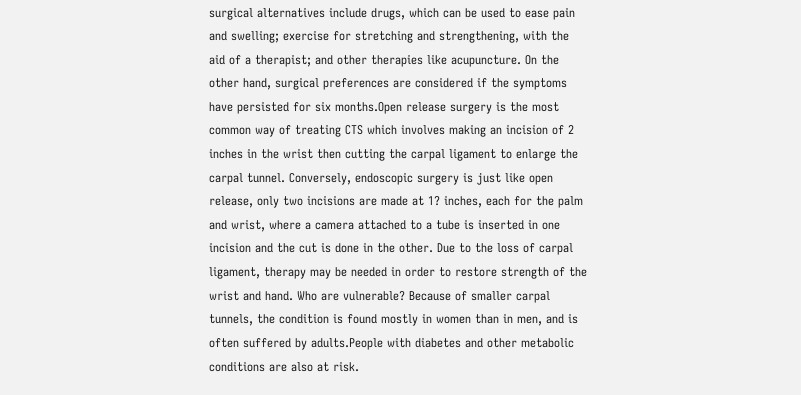surgical alternatives include drugs, which can be used to ease pain and swelling; exercise for stretching and strengthening, with the aid of a therapist; and other therapies like acupuncture. On the other hand, surgical preferences are considered if the symptoms have persisted for six months.Open release surgery is the most common way of treating CTS which involves making an incision of 2 inches in the wrist then cutting the carpal ligament to enlarge the carpal tunnel. Conversely, endoscopic surgery is just like open release, only two incisions are made at 1? inches, each for the palm and wrist, where a camera attached to a tube is inserted in one incision and the cut is done in the other. Due to the loss of carpal ligament, therapy may be needed in order to restore strength of the wrist and hand. Who are vulnerable? Because of smaller carpal tunnels, the condition is found mostly in women than in men, and is often suffered by adults.People with diabetes and other metabolic conditions are also at risk.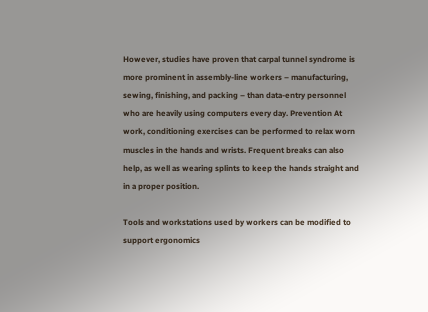However, studies have proven that carpal tunnel syndrome is more prominent in assembly-line workers – manufacturing, sewing, finishing, and packing – than data-entry personnel who are heavily using computers every day. Prevention At work, conditioning exercises can be performed to relax worn muscles in the hands and wrists. Frequent breaks can also help, as well as wearing splints to keep the hands straight and in a proper position.

Tools and workstations used by workers can be modified to support ergonomics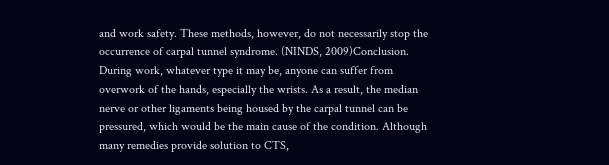and work safety. These methods, however, do not necessarily stop the occurrence of carpal tunnel syndrome. (NINDS, 2009)Conclusion. During work, whatever type it may be, anyone can suffer from overwork of the hands, especially the wrists. As a result, the median nerve or other ligaments being housed by the carpal tunnel can be pressured, which would be the main cause of the condition. Although many remedies provide solution to CTS,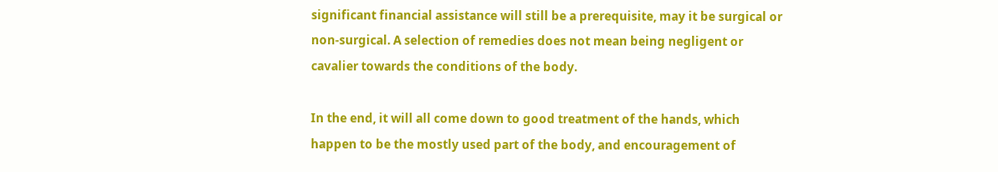significant financial assistance will still be a prerequisite, may it be surgical or non-surgical. A selection of remedies does not mean being negligent or cavalier towards the conditions of the body.

In the end, it will all come down to good treatment of the hands, which happen to be the mostly used part of the body, and encouragement of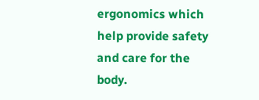ergonomics which help provide safety and care for the body.